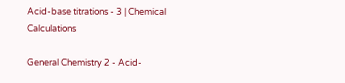Acid-base titrations - 3 | Chemical Calculations

General Chemistry 2 - Acid-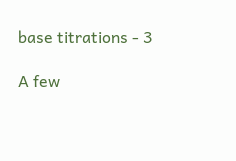base titrations - 3

A few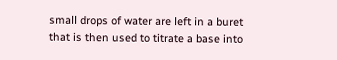small drops of water are left in a buret that is then used to titrate a base into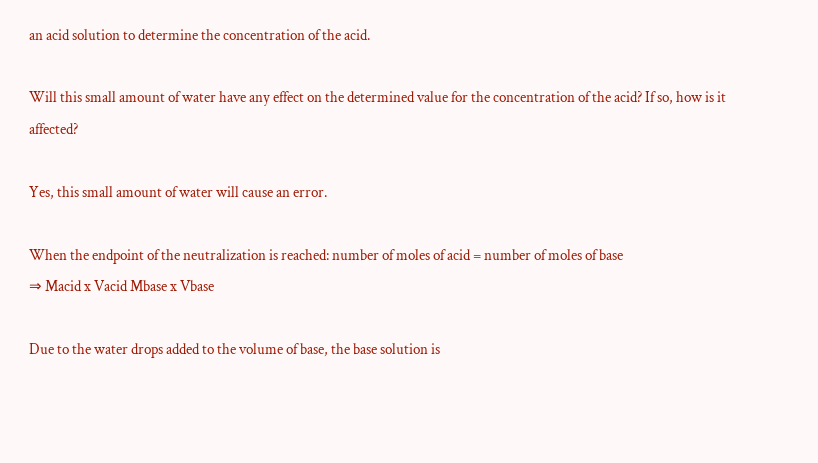an acid solution to determine the concentration of the acid.

Will this small amount of water have any effect on the determined value for the concentration of the acid? If so, how is it affected?

Yes, this small amount of water will cause an error.

When the endpoint of the neutralization is reached: number of moles of acid = number of moles of base
⇒ Macid x Vacid Mbase x Vbase

Due to the water drops added to the volume of base, the base solution is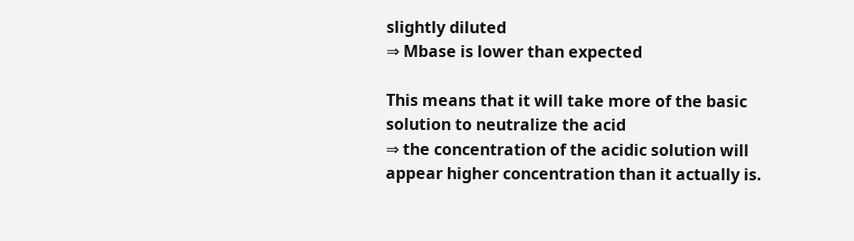slightly diluted
⇒ Mbase is lower than expected

This means that it will take more of the basic solution to neutralize the acid
⇒ the concentration of the acidic solution will appear higher concentration than it actually is.